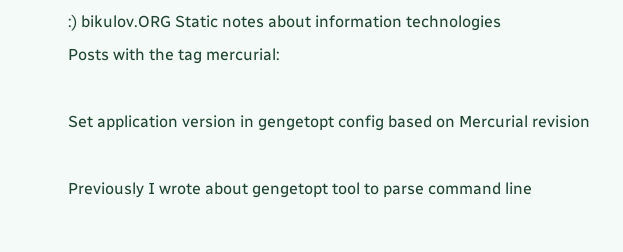:) bikulov.ORG Static notes about information technologies
Posts with the tag mercurial:

Set application version in gengetopt config based on Mercurial revision

Previously I wrote about gengetopt tool to parse command line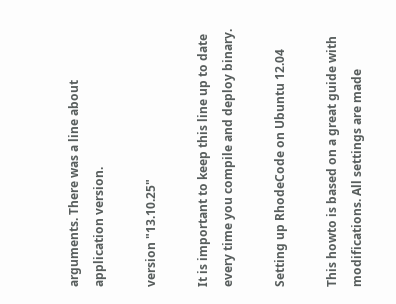arguments. There was a line about application version.

version "13.10.25"

It is important to keep this line up to date every time you compile and deploy binary.

Setting up RhodeCode on Ubuntu 12.04

This howto is based on a great guide with modifications. All settings are made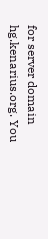for server domain hg.kenarius.org. You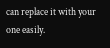can replace it with your one easily.